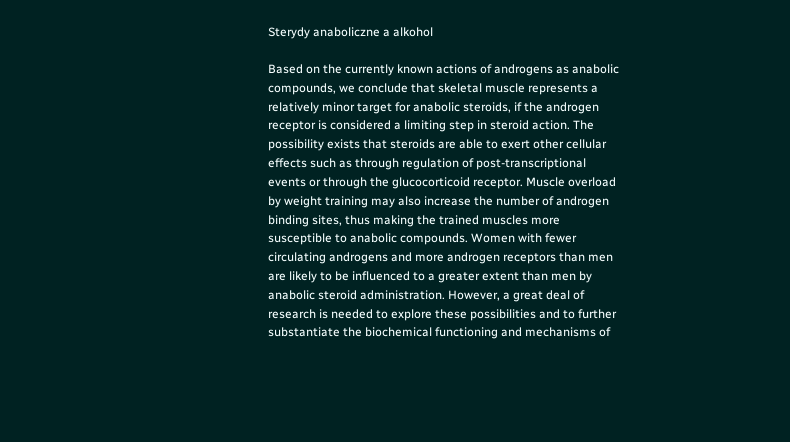Sterydy anaboliczne a alkohol

Based on the currently known actions of androgens as anabolic compounds, we conclude that skeletal muscle represents a relatively minor target for anabolic steroids, if the androgen receptor is considered a limiting step in steroid action. The possibility exists that steroids are able to exert other cellular effects such as through regulation of post-transcriptional events or through the glucocorticoid receptor. Muscle overload by weight training may also increase the number of androgen binding sites, thus making the trained muscles more susceptible to anabolic compounds. Women with fewer circulating androgens and more androgen receptors than men are likely to be influenced to a greater extent than men by anabolic steroid administration. However, a great deal of research is needed to explore these possibilities and to further substantiate the biochemical functioning and mechanisms of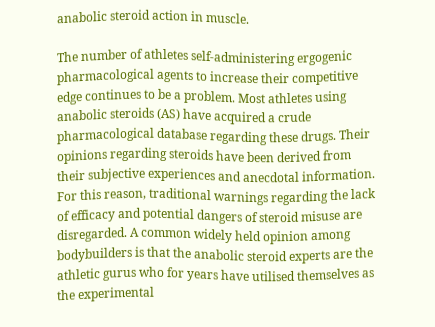anabolic steroid action in muscle.

The number of athletes self-administering ergogenic pharmacological agents to increase their competitive edge continues to be a problem. Most athletes using anabolic steroids (AS) have acquired a crude pharmacological database regarding these drugs. Their opinions regarding steroids have been derived from their subjective experiences and anecdotal information. For this reason, traditional warnings regarding the lack of efficacy and potential dangers of steroid misuse are disregarded. A common widely held opinion among bodybuilders is that the anabolic steroid experts are the athletic gurus who for years have utilised themselves as the experimental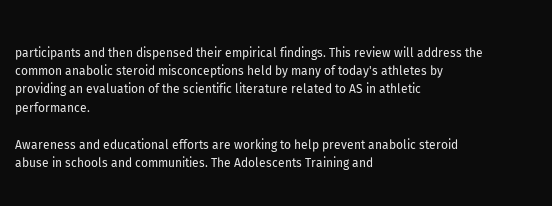participants and then dispensed their empirical findings. This review will address the common anabolic steroid misconceptions held by many of today's athletes by providing an evaluation of the scientific literature related to AS in athletic performance.

Awareness and educational efforts are working to help prevent anabolic steroid abuse in schools and communities. The Adolescents Training and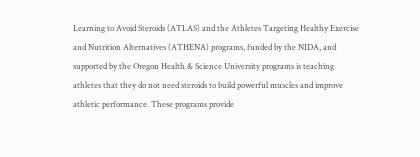Learning to Avoid Steroids (ATLAS) and the Athletes Targeting Healthy Exercise and Nutrition Alternatives (ATHENA) programs, funded by the NIDA, and supported by the Oregon Health & Science University programs is teaching athletes that they do not need steroids to build powerful muscles and improve athletic performance. These programs provide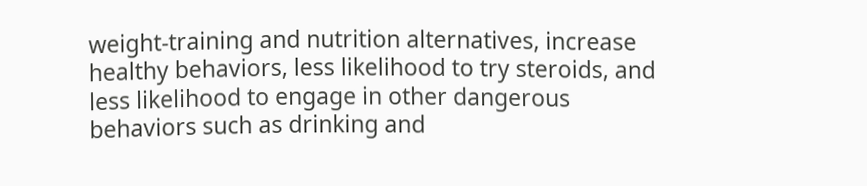weight-training and nutrition alternatives, increase healthy behaviors, less likelihood to try steroids, and less likelihood to engage in other dangerous behaviors such as drinking and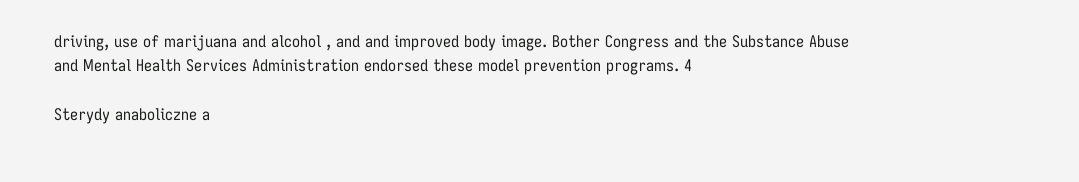driving, use of marijuana and alcohol , and and improved body image. Bother Congress and the Substance Abuse and Mental Health Services Administration endorsed these model prevention programs. 4

Sterydy anaboliczne a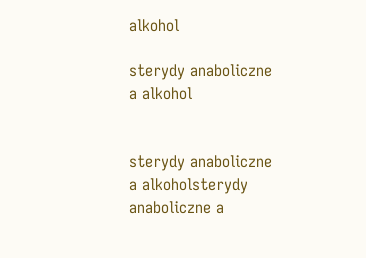alkohol

sterydy anaboliczne a alkohol


sterydy anaboliczne a alkoholsterydy anaboliczne a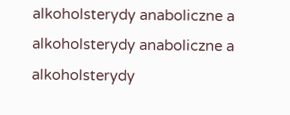alkoholsterydy anaboliczne a alkoholsterydy anaboliczne a alkoholsterydy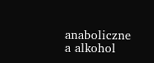anaboliczne a alkohol